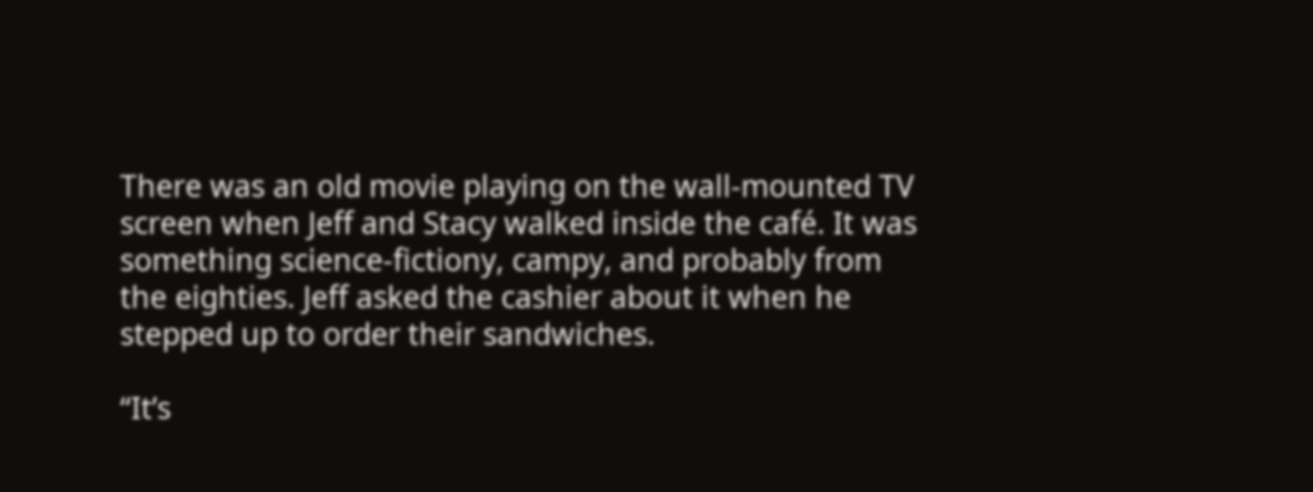There was an old movie playing on the wall-mounted TV screen when Jeff and Stacy walked inside the café. It was something science-fictiony, campy, and probably from the eighties. Jeff asked the cashier about it when he stepped up to order their sandwiches.

“It’s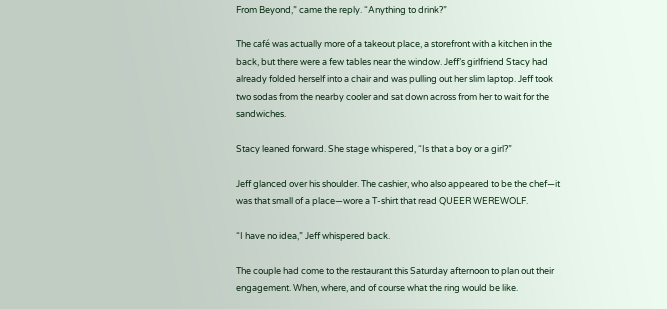From Beyond,” came the reply. “Anything to drink?”

The café was actually more of a takeout place, a storefront with a kitchen in the back, but there were a few tables near the window. Jeff’s girlfriend Stacy had already folded herself into a chair and was pulling out her slim laptop. Jeff took two sodas from the nearby cooler and sat down across from her to wait for the sandwiches.

Stacy leaned forward. She stage whispered, “Is that a boy or a girl?”

Jeff glanced over his shoulder. The cashier, who also appeared to be the chef—it was that small of a place—wore a T-shirt that read QUEER WEREWOLF.

“I have no idea,” Jeff whispered back.

The couple had come to the restaurant this Saturday afternoon to plan out their engagement. When, where, and of course what the ring would be like.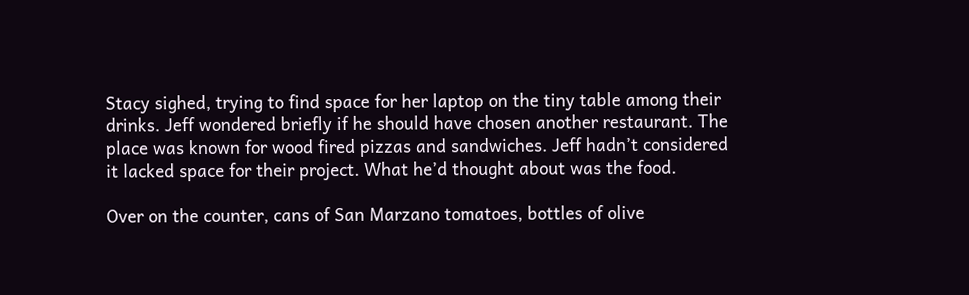Stacy sighed, trying to find space for her laptop on the tiny table among their drinks. Jeff wondered briefly if he should have chosen another restaurant. The place was known for wood fired pizzas and sandwiches. Jeff hadn’t considered it lacked space for their project. What he’d thought about was the food.

Over on the counter, cans of San Marzano tomatoes, bottles of olive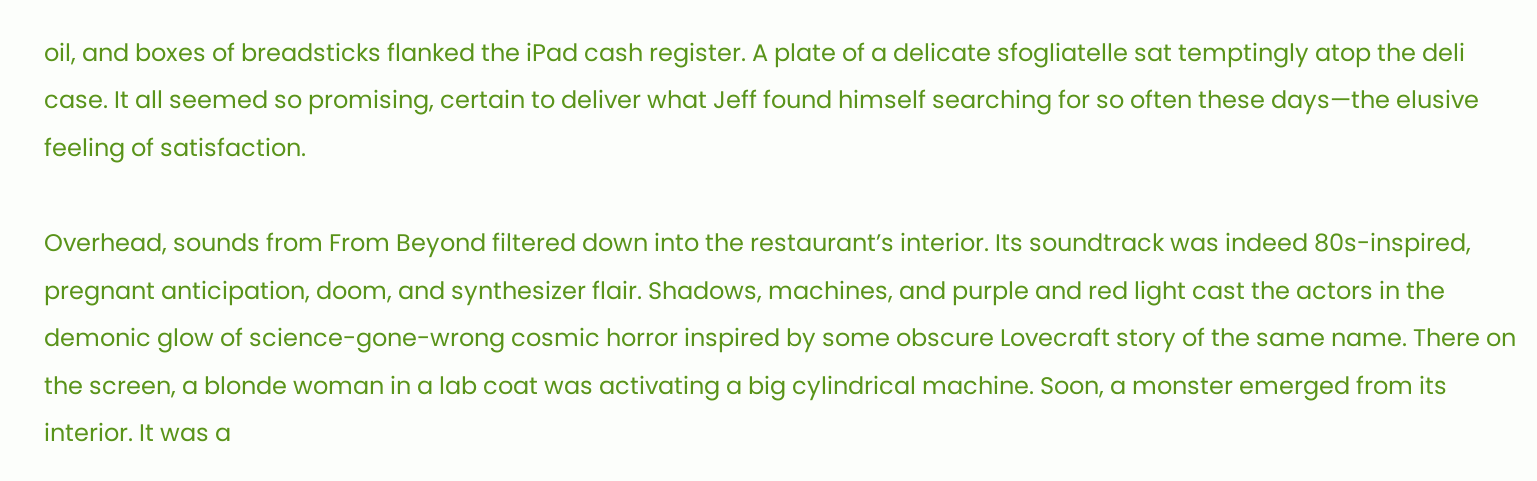oil, and boxes of breadsticks flanked the iPad cash register. A plate of a delicate sfogliatelle sat temptingly atop the deli case. It all seemed so promising, certain to deliver what Jeff found himself searching for so often these days—the elusive feeling of satisfaction.

Overhead, sounds from From Beyond filtered down into the restaurant’s interior. Its soundtrack was indeed 80s-inspired, pregnant anticipation, doom, and synthesizer flair. Shadows, machines, and purple and red light cast the actors in the demonic glow of science-gone-wrong cosmic horror inspired by some obscure Lovecraft story of the same name. There on the screen, a blonde woman in a lab coat was activating a big cylindrical machine. Soon, a monster emerged from its interior. It was a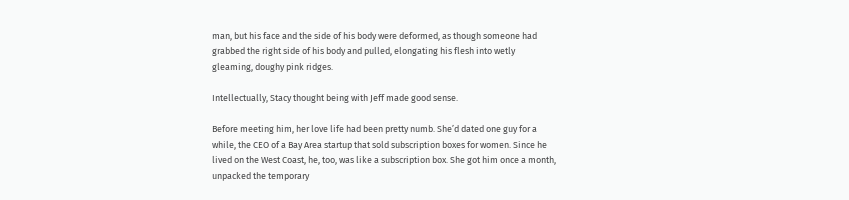man, but his face and the side of his body were deformed, as though someone had grabbed the right side of his body and pulled, elongating his flesh into wetly gleaming, doughy pink ridges.

Intellectually, Stacy thought being with Jeff made good sense.

Before meeting him, her love life had been pretty numb. She’d dated one guy for a while, the CEO of a Bay Area startup that sold subscription boxes for women. Since he lived on the West Coast, he, too, was like a subscription box. She got him once a month, unpacked the temporary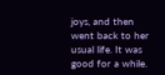joys, and then went back to her usual life. It was good for a while.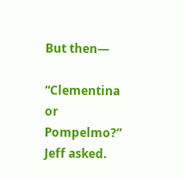But then—

“Clementina or Pompelmo?” Jeff asked.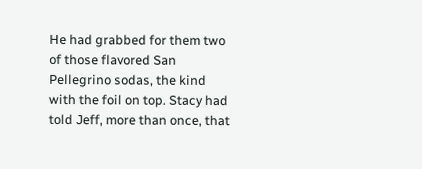He had grabbed for them two of those flavored San Pellegrino sodas, the kind with the foil on top. Stacy had told Jeff, more than once, that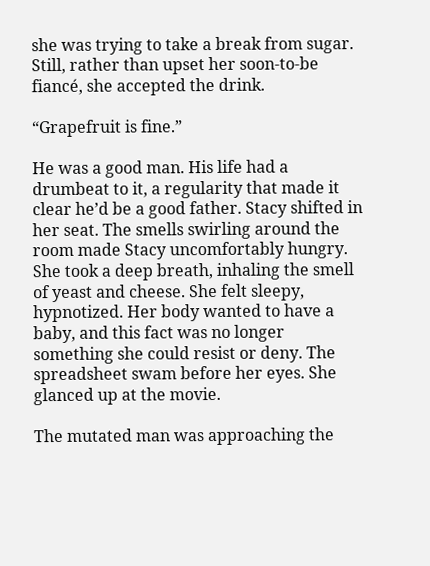she was trying to take a break from sugar. Still, rather than upset her soon-to-be fiancé, she accepted the drink.

“Grapefruit is fine.”

He was a good man. His life had a drumbeat to it, a regularity that made it clear he’d be a good father. Stacy shifted in her seat. The smells swirling around the room made Stacy uncomfortably hungry. She took a deep breath, inhaling the smell of yeast and cheese. She felt sleepy, hypnotized. Her body wanted to have a baby, and this fact was no longer something she could resist or deny. The spreadsheet swam before her eyes. She glanced up at the movie.

The mutated man was approaching the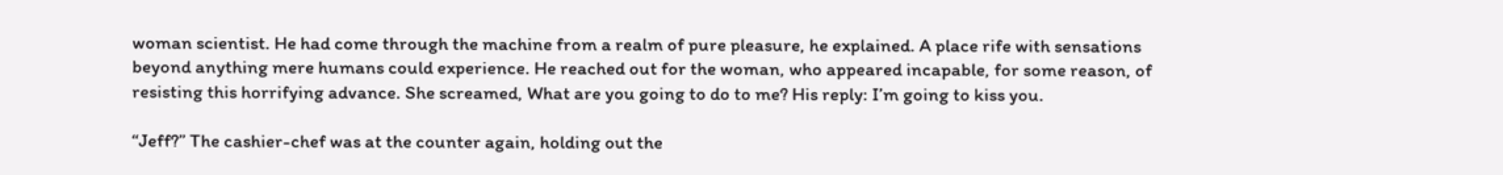woman scientist. He had come through the machine from a realm of pure pleasure, he explained. A place rife with sensations beyond anything mere humans could experience. He reached out for the woman, who appeared incapable, for some reason, of resisting this horrifying advance. She screamed, What are you going to do to me? His reply: I’m going to kiss you.

“Jeff?” The cashier-chef was at the counter again, holding out the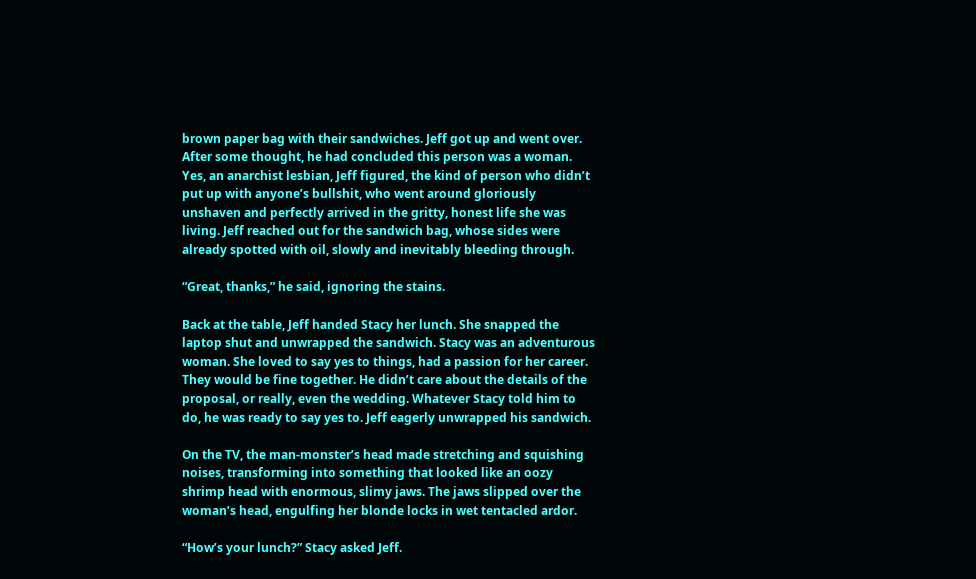brown paper bag with their sandwiches. Jeff got up and went over. After some thought, he had concluded this person was a woman. Yes, an anarchist lesbian, Jeff figured, the kind of person who didn’t put up with anyone’s bullshit, who went around gloriously unshaven and perfectly arrived in the gritty, honest life she was living. Jeff reached out for the sandwich bag, whose sides were already spotted with oil, slowly and inevitably bleeding through.

“Great, thanks,” he said, ignoring the stains.

Back at the table, Jeff handed Stacy her lunch. She snapped the laptop shut and unwrapped the sandwich. Stacy was an adventurous woman. She loved to say yes to things, had a passion for her career. They would be fine together. He didn’t care about the details of the proposal, or really, even the wedding. Whatever Stacy told him to do, he was ready to say yes to. Jeff eagerly unwrapped his sandwich.

On the TV, the man-monster’s head made stretching and squishing noises, transforming into something that looked like an oozy shrimp head with enormous, slimy jaws. The jaws slipped over the woman’s head, engulfing her blonde locks in wet tentacled ardor.

“How’s your lunch?” Stacy asked Jeff.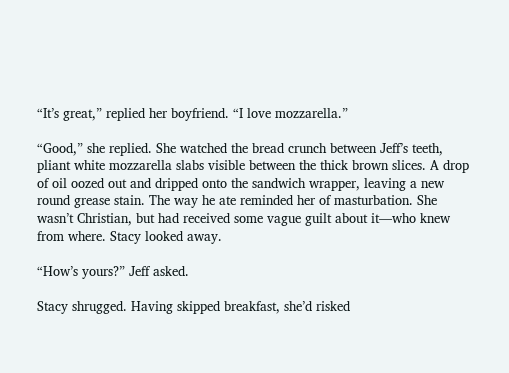“It’s great,” replied her boyfriend. “I love mozzarella.”

“Good,” she replied. She watched the bread crunch between Jeff’s teeth, pliant white mozzarella slabs visible between the thick brown slices. A drop of oil oozed out and dripped onto the sandwich wrapper, leaving a new round grease stain. The way he ate reminded her of masturbation. She wasn’t Christian, but had received some vague guilt about it—who knew from where. Stacy looked away.

“How’s yours?” Jeff asked.

Stacy shrugged. Having skipped breakfast, she’d risked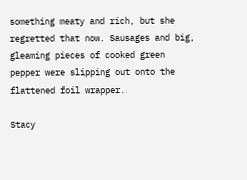something meaty and rich, but she regretted that now. Sausages and big, gleaming pieces of cooked green pepper were slipping out onto the flattened foil wrapper.

Stacy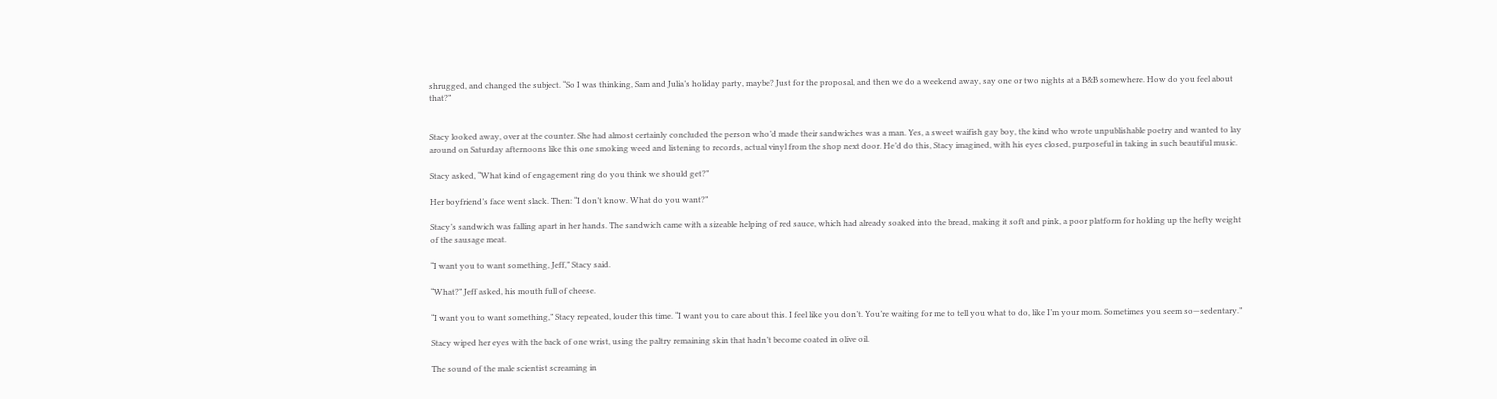shrugged, and changed the subject. “So I was thinking, Sam and Julia’s holiday party, maybe? Just for the proposal, and then we do a weekend away, say one or two nights at a B&B somewhere. How do you feel about that?”


Stacy looked away, over at the counter. She had almost certainly concluded the person who’d made their sandwiches was a man. Yes, a sweet waifish gay boy, the kind who wrote unpublishable poetry and wanted to lay around on Saturday afternoons like this one smoking weed and listening to records, actual vinyl from the shop next door. He’d do this, Stacy imagined, with his eyes closed, purposeful in taking in such beautiful music.

Stacy asked, “What kind of engagement ring do you think we should get?”

Her boyfriend’s face went slack. Then: “I don’t know. What do you want?”

Stacy’s sandwich was falling apart in her hands. The sandwich came with a sizeable helping of red sauce, which had already soaked into the bread, making it soft and pink, a poor platform for holding up the hefty weight of the sausage meat.

“I want you to want something, Jeff,” Stacy said.

“What?” Jeff asked, his mouth full of cheese.

“I want you to want something,” Stacy repeated, louder this time. “I want you to care about this. I feel like you don’t. You’re waiting for me to tell you what to do, like I’m your mom. Sometimes you seem so—sedentary.”

Stacy wiped her eyes with the back of one wrist, using the paltry remaining skin that hadn’t become coated in olive oil.

The sound of the male scientist screaming in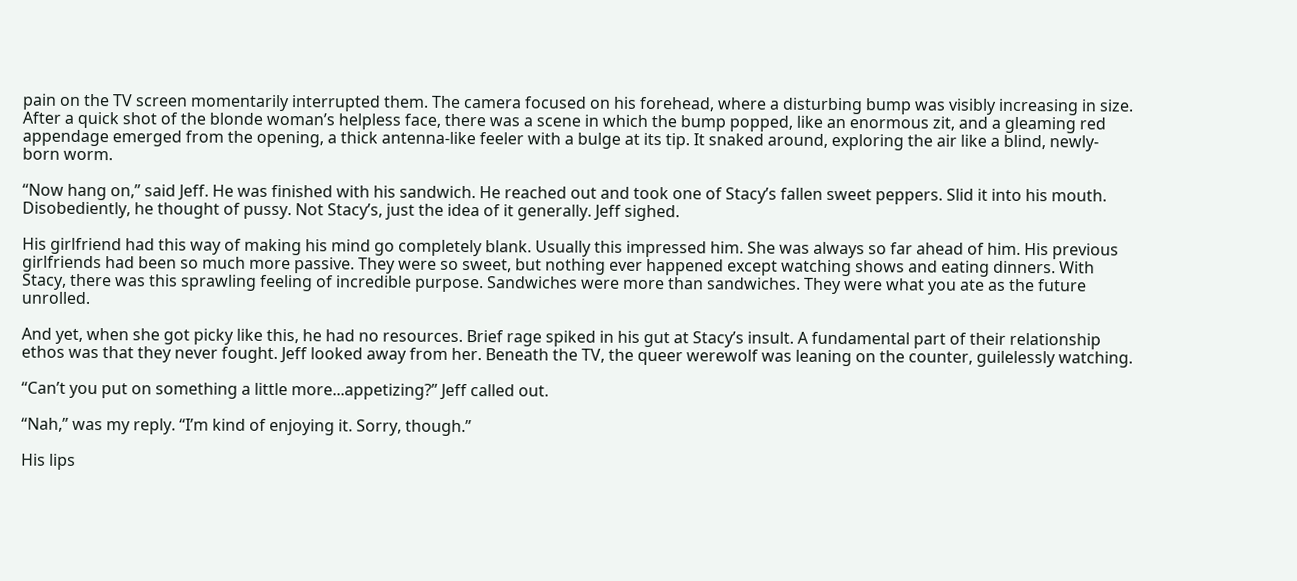pain on the TV screen momentarily interrupted them. The camera focused on his forehead, where a disturbing bump was visibly increasing in size. After a quick shot of the blonde woman’s helpless face, there was a scene in which the bump popped, like an enormous zit, and a gleaming red appendage emerged from the opening, a thick antenna-like feeler with a bulge at its tip. It snaked around, exploring the air like a blind, newly-born worm.

“Now hang on,” said Jeff. He was finished with his sandwich. He reached out and took one of Stacy’s fallen sweet peppers. Slid it into his mouth. Disobediently, he thought of pussy. Not Stacy’s, just the idea of it generally. Jeff sighed.

His girlfriend had this way of making his mind go completely blank. Usually this impressed him. She was always so far ahead of him. His previous girlfriends had been so much more passive. They were so sweet, but nothing ever happened except watching shows and eating dinners. With Stacy, there was this sprawling feeling of incredible purpose. Sandwiches were more than sandwiches. They were what you ate as the future unrolled.

And yet, when she got picky like this, he had no resources. Brief rage spiked in his gut at Stacy’s insult. A fundamental part of their relationship ethos was that they never fought. Jeff looked away from her. Beneath the TV, the queer werewolf was leaning on the counter, guilelessly watching.

“Can’t you put on something a little more...appetizing?” Jeff called out.

“Nah,” was my reply. “I’m kind of enjoying it. Sorry, though.”

His lips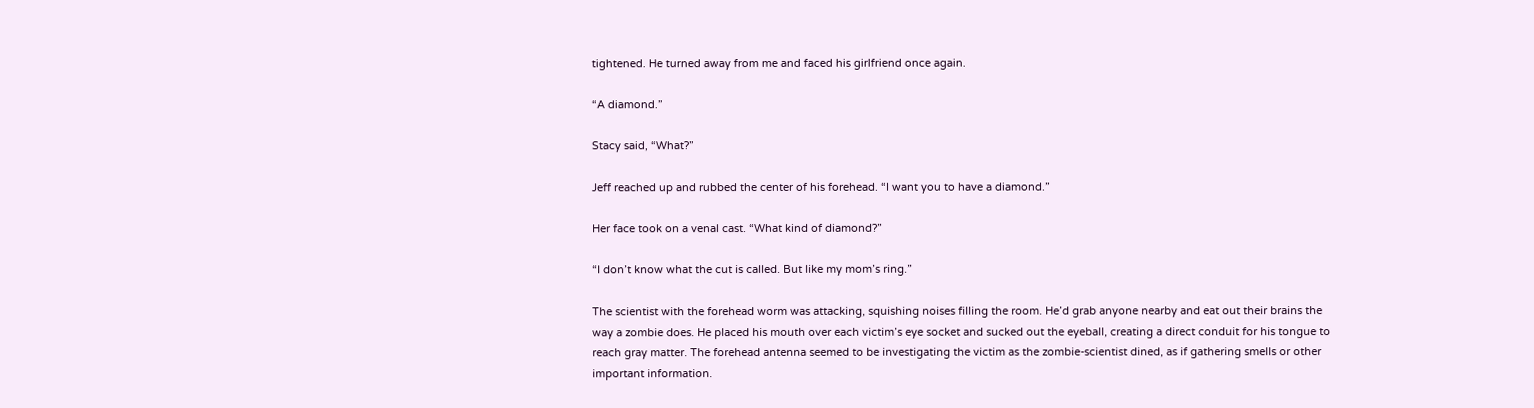tightened. He turned away from me and faced his girlfriend once again.

“A diamond.”

Stacy said, “What?”

Jeff reached up and rubbed the center of his forehead. “I want you to have a diamond.”

Her face took on a venal cast. “What kind of diamond?”

“I don’t know what the cut is called. But like my mom’s ring.”

The scientist with the forehead worm was attacking, squishing noises filling the room. He’d grab anyone nearby and eat out their brains the way a zombie does. He placed his mouth over each victim’s eye socket and sucked out the eyeball, creating a direct conduit for his tongue to reach gray matter. The forehead antenna seemed to be investigating the victim as the zombie-scientist dined, as if gathering smells or other important information.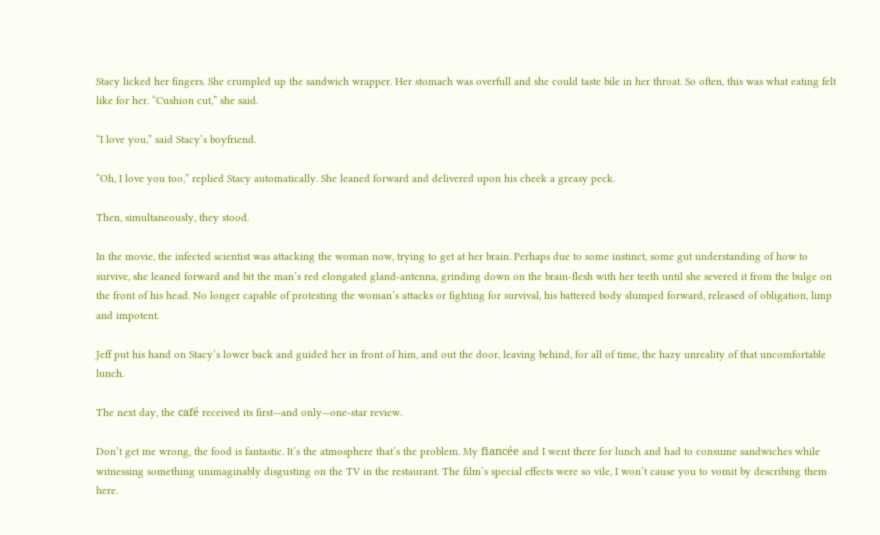Stacy licked her fingers. She crumpled up the sandwich wrapper. Her stomach was overfull and she could taste bile in her throat. So often, this was what eating felt like for her. “Cushion cut,” she said.

“I love you,” said Stacy’s boyfriend.

“Oh, I love you too,” replied Stacy automatically. She leaned forward and delivered upon his cheek a greasy peck.

Then, simultaneously, they stood.

In the movie, the infected scientist was attacking the woman now, trying to get at her brain. Perhaps due to some instinct, some gut understanding of how to survive, she leaned forward and bit the man’s red elongated gland-antenna, grinding down on the brain-flesh with her teeth until she severed it from the bulge on the front of his head. No longer capable of protesting the woman’s attacks or fighting for survival, his battered body slumped forward, released of obligation, limp and impotent.

Jeff put his hand on Stacy’s lower back and guided her in front of him, and out the door, leaving behind, for all of time, the hazy unreality of that uncomfortable lunch.

The next day, the café received its first—and only—one-star review.

Don’t get me wrong, the food is fantastic. It’s the atmosphere that’s the problem. My fiancée and I went there for lunch and had to consume sandwiches while witnessing something unimaginably disgusting on the TV in the restaurant. The film’s special effects were so vile, I won’t cause you to vomit by describing them here.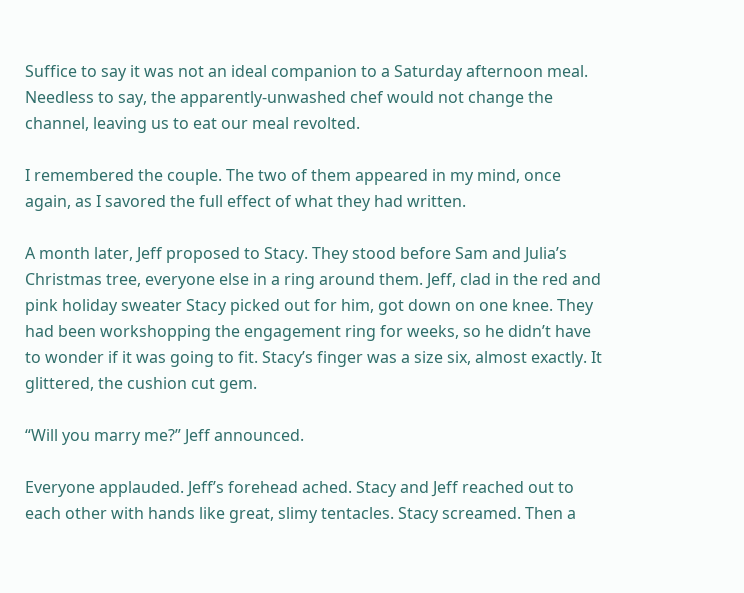Suffice to say it was not an ideal companion to a Saturday afternoon meal. Needless to say, the apparently-unwashed chef would not change the channel, leaving us to eat our meal revolted.

I remembered the couple. The two of them appeared in my mind, once again, as I savored the full effect of what they had written.

A month later, Jeff proposed to Stacy. They stood before Sam and Julia’s Christmas tree, everyone else in a ring around them. Jeff, clad in the red and pink holiday sweater Stacy picked out for him, got down on one knee. They had been workshopping the engagement ring for weeks, so he didn’t have to wonder if it was going to fit. Stacy’s finger was a size six, almost exactly. It glittered, the cushion cut gem.

“Will you marry me?” Jeff announced.

Everyone applauded. Jeff’s forehead ached. Stacy and Jeff reached out to each other with hands like great, slimy tentacles. Stacy screamed. Then a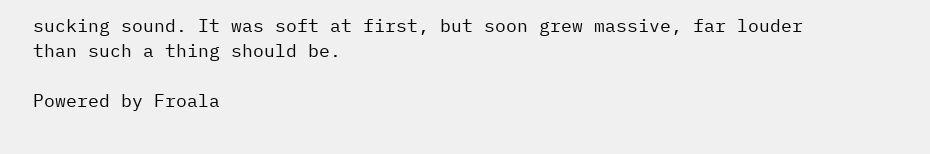sucking sound. It was soft at first, but soon grew massive, far louder than such a thing should be.

Powered by Froala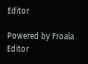Editor

Powered by Froala Editor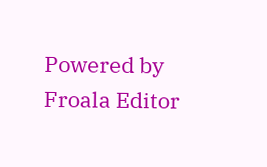Powered by Froala Editor